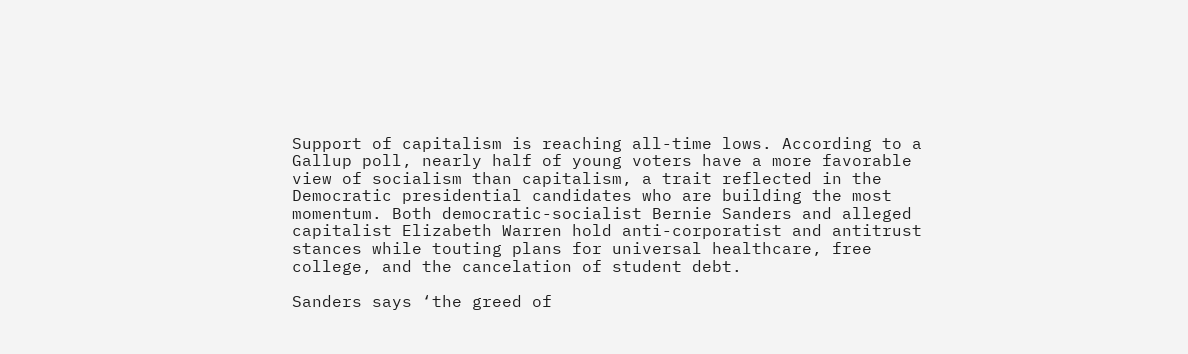Support of capitalism is reaching all-time lows. According to a Gallup poll, nearly half of young voters have a more favorable view of socialism than capitalism, a trait reflected in the Democratic presidential candidates who are building the most momentum. Both democratic-socialist Bernie Sanders and alleged capitalist Elizabeth Warren hold anti-corporatist and antitrust stances while touting plans for universal healthcare, free college, and the cancelation of student debt.

Sanders says ‘the greed of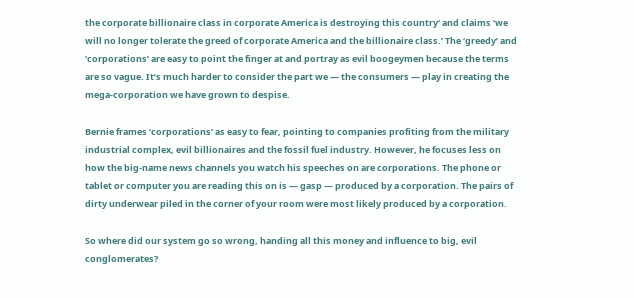the corporate billionaire class in corporate America is destroying this country’ and claims ‘we will no longer tolerate the greed of corporate America and the billionaire class.’ The ‘greedy’ and ‘corporations’ are easy to point the finger at and portray as evil boogeymen because the terms are so vague. It’s much harder to consider the part we — the consumers — play in creating the mega-corporation we have grown to despise.

Bernie frames ‘corporations’ as easy to fear, pointing to companies profiting from the military industrial complex, evil billionaires and the fossil fuel industry. However, he focuses less on how the big-name news channels you watch his speeches on are corporations. The phone or tablet or computer you are reading this on is — gasp — produced by a corporation. The pairs of dirty underwear piled in the corner of your room were most likely produced by a corporation.

So where did our system go so wrong, handing all this money and influence to big, evil conglomerates?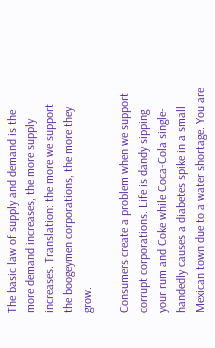The basic law of supply and demand is the more demand increases, the more supply increases. Translation: the more we support the boogeymen corporations, the more they grow.

Consumers create a problem when we support corrupt corporations. Life is dandy sipping your rum and Coke while Coca-Cola single-handedly causes a diabetes spike in a small Mexican town due to a water shortage. You are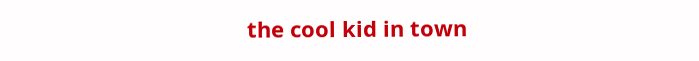the cool kid in town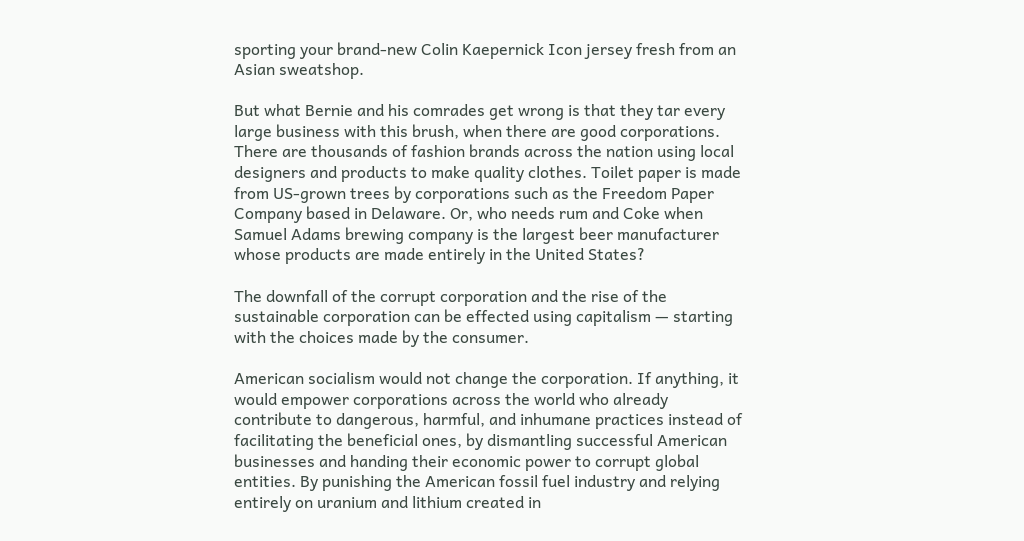sporting your brand-new Colin Kaepernick Icon jersey fresh from an Asian sweatshop.

But what Bernie and his comrades get wrong is that they tar every large business with this brush, when there are good corporations. There are thousands of fashion brands across the nation using local designers and products to make quality clothes. Toilet paper is made from US-grown trees by corporations such as the Freedom Paper Company based in Delaware. Or, who needs rum and Coke when Samuel Adams brewing company is the largest beer manufacturer whose products are made entirely in the United States?

The downfall of the corrupt corporation and the rise of the sustainable corporation can be effected using capitalism — starting with the choices made by the consumer.

American socialism would not change the corporation. If anything, it would empower corporations across the world who already contribute to dangerous, harmful, and inhumane practices instead of facilitating the beneficial ones, by dismantling successful American businesses and handing their economic power to corrupt global entities. By punishing the American fossil fuel industry and relying entirely on uranium and lithium created in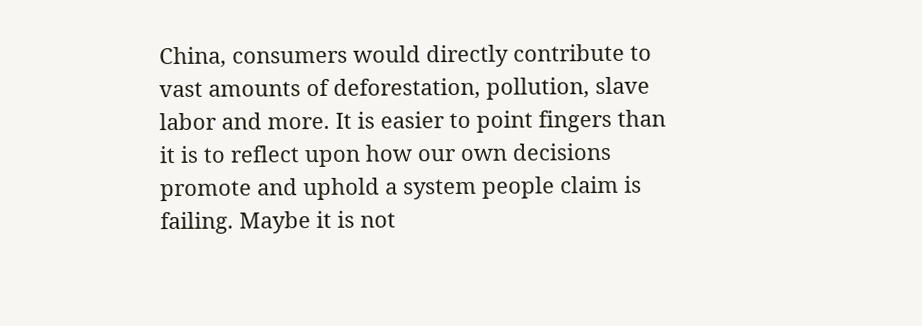China, consumers would directly contribute to vast amounts of deforestation, pollution, slave labor and more. It is easier to point fingers than it is to reflect upon how our own decisions promote and uphold a system people claim is failing. Maybe it is not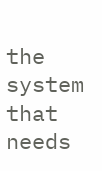the system that needs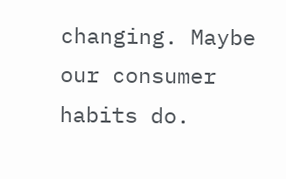changing. Maybe our consumer habits do.